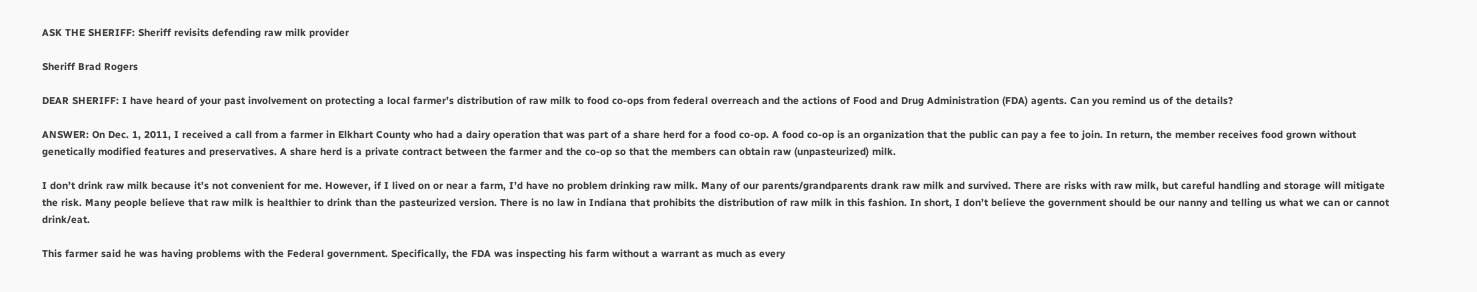ASK THE SHERIFF: Sheriff revisits defending raw milk provider

Sheriff Brad Rogers

DEAR SHERIFF: I have heard of your past involvement on protecting a local farmer’s distribution of raw milk to food co-ops from federal overreach and the actions of Food and Drug Administration (FDA) agents. Can you remind us of the details?

ANSWER: On Dec. 1, 2011, I received a call from a farmer in Elkhart County who had a dairy operation that was part of a share herd for a food co-op. A food co-op is an organization that the public can pay a fee to join. In return, the member receives food grown without genetically modified features and preservatives. A share herd is a private contract between the farmer and the co-op so that the members can obtain raw (unpasteurized) milk.

I don’t drink raw milk because it’s not convenient for me. However, if I lived on or near a farm, I’d have no problem drinking raw milk. Many of our parents/grandparents drank raw milk and survived. There are risks with raw milk, but careful handling and storage will mitigate the risk. Many people believe that raw milk is healthier to drink than the pasteurized version. There is no law in Indiana that prohibits the distribution of raw milk in this fashion. In short, I don’t believe the government should be our nanny and telling us what we can or cannot drink/eat.

This farmer said he was having problems with the Federal government. Specifically, the FDA was inspecting his farm without a warrant as much as every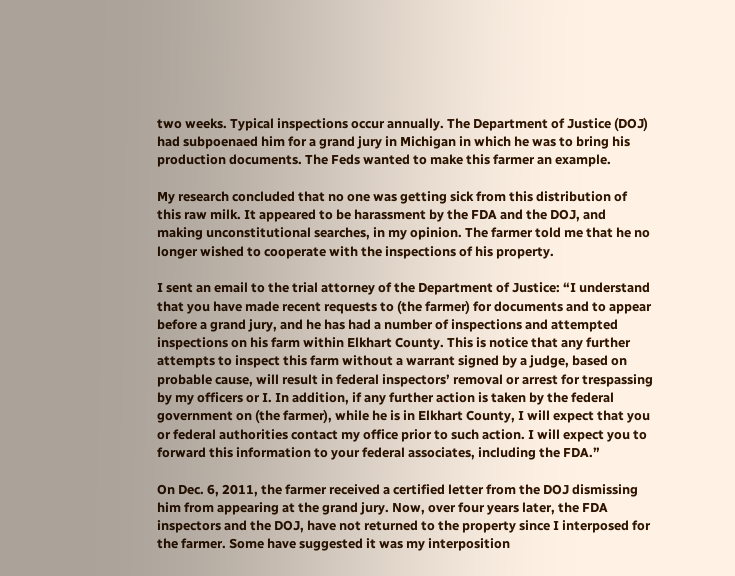two weeks. Typical inspections occur annually. The Department of Justice (DOJ) had subpoenaed him for a grand jury in Michigan in which he was to bring his production documents. The Feds wanted to make this farmer an example.

My research concluded that no one was getting sick from this distribution of this raw milk. It appeared to be harassment by the FDA and the DOJ, and making unconstitutional searches, in my opinion. The farmer told me that he no longer wished to cooperate with the inspections of his property.

I sent an email to the trial attorney of the Department of Justice: “I understand that you have made recent requests to (the farmer) for documents and to appear before a grand jury, and he has had a number of inspections and attempted inspections on his farm within Elkhart County. This is notice that any further attempts to inspect this farm without a warrant signed by a judge, based on probable cause, will result in federal inspectors’ removal or arrest for trespassing by my officers or I. In addition, if any further action is taken by the federal government on (the farmer), while he is in Elkhart County, I will expect that you or federal authorities contact my office prior to such action. I will expect you to forward this information to your federal associates, including the FDA.”

On Dec. 6, 2011, the farmer received a certified letter from the DOJ dismissing him from appearing at the grand jury. Now, over four years later, the FDA inspectors and the DOJ, have not returned to the property since I interposed for the farmer. Some have suggested it was my interposition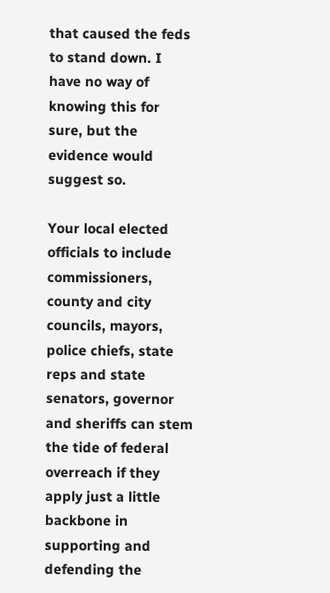that caused the feds to stand down. I have no way of knowing this for sure, but the evidence would suggest so.

Your local elected officials to include commissioners, county and city councils, mayors, police chiefs, state reps and state senators, governor and sheriffs can stem the tide of federal overreach if they apply just a little backbone in supporting and defending the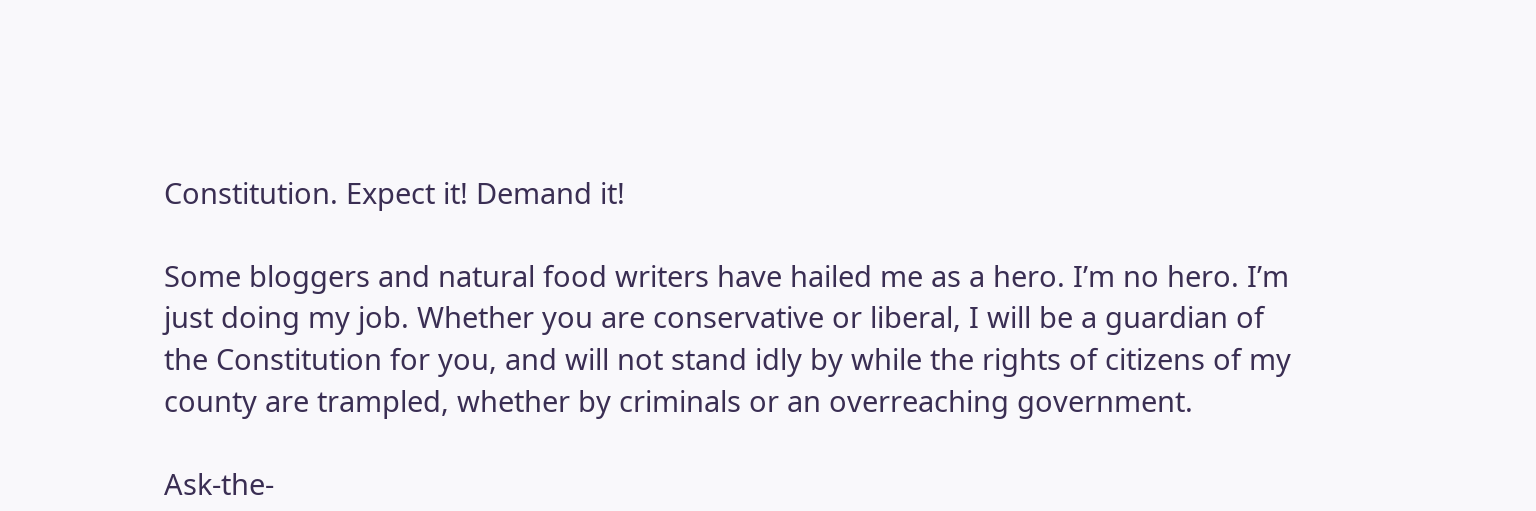Constitution. Expect it! Demand it!

Some bloggers and natural food writers have hailed me as a hero. I’m no hero. I’m just doing my job. Whether you are conservative or liberal, I will be a guardian of the Constitution for you, and will not stand idly by while the rights of citizens of my county are trampled, whether by criminals or an overreaching government.

Ask-the-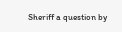Sheriff a question by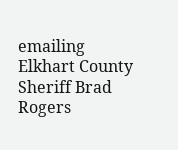emailing Elkhart County Sheriff Brad Rogers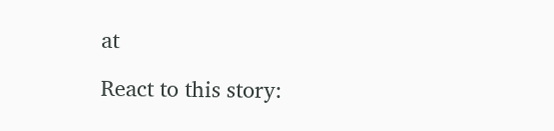at

React to this story: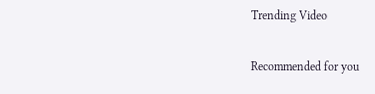Trending Video

Recommended for you